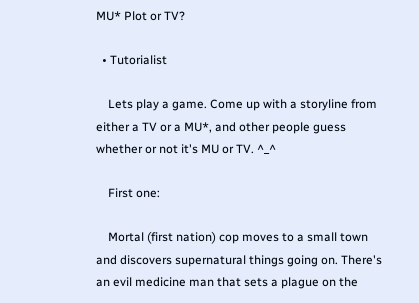MU* Plot or TV?

  • Tutorialist

    Lets play a game. Come up with a storyline from either a TV or a MU*, and other people guess whether or not it's MU or TV. ^_^

    First one:

    Mortal (first nation) cop moves to a small town and discovers supernatural things going on. There's an evil medicine man that sets a plague on the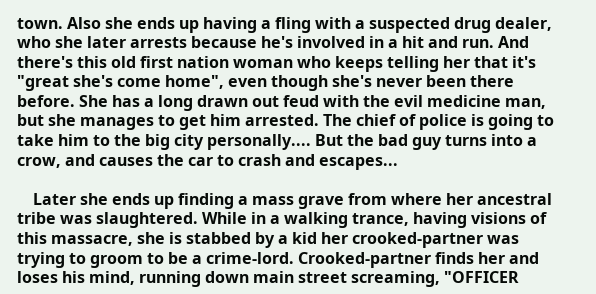town. Also she ends up having a fling with a suspected drug dealer, who she later arrests because he's involved in a hit and run. And there's this old first nation woman who keeps telling her that it's "great she's come home", even though she's never been there before. She has a long drawn out feud with the evil medicine man, but she manages to get him arrested. The chief of police is going to take him to the big city personally.... But the bad guy turns into a crow, and causes the car to crash and escapes...

    Later she ends up finding a mass grave from where her ancestral tribe was slaughtered. While in a walking trance, having visions of this massacre, she is stabbed by a kid her crooked-partner was trying to groom to be a crime-lord. Crooked-partner finds her and loses his mind, running down main street screaming, "OFFICER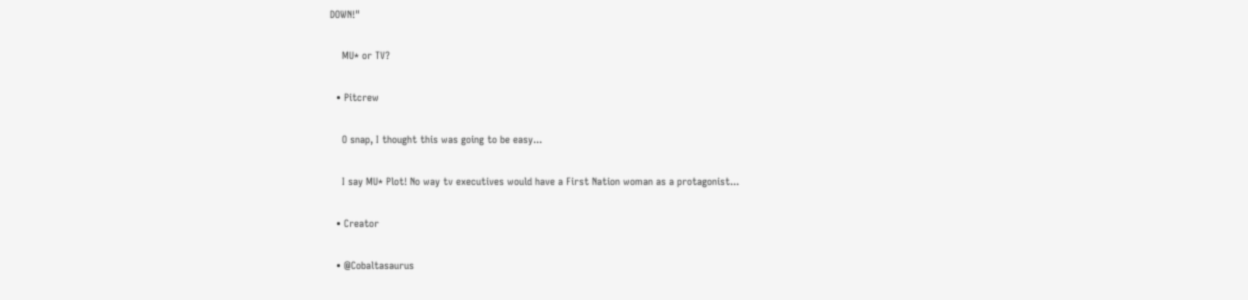DOWN!"

    MU* or TV?

  • Pitcrew

    O snap, I thought this was going to be easy...

    I say MU* Plot! No way tv executives would have a First Nation woman as a protagonist...

  • Creator

  • @Cobaltasaurus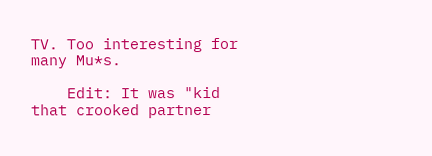TV. Too interesting for many Mu*s.

    Edit: It was "kid that crooked partner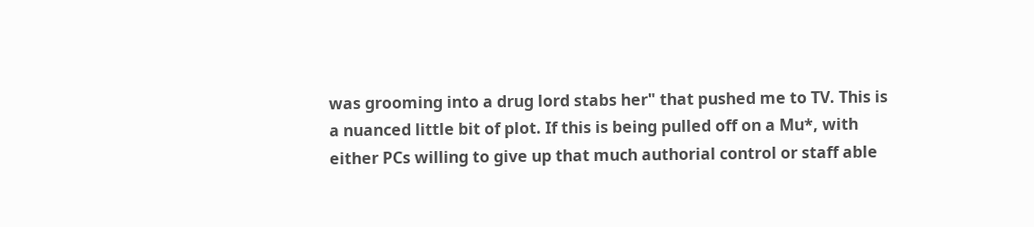was grooming into a drug lord stabs her" that pushed me to TV. This is a nuanced little bit of plot. If this is being pulled off on a Mu*, with either PCs willing to give up that much authorial control or staff able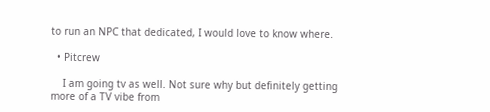to run an NPC that dedicated, I would love to know where.

  • Pitcrew

    I am going tv as well. Not sure why but definitely getting more of a TV vibe from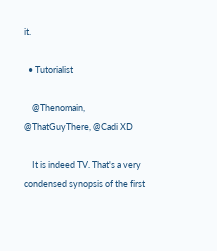it.

  • Tutorialist

    @Thenomain, @ThatGuyThere, @Cadi XD

    It is indeed TV. That's a very condensed synopsis of the first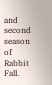and second season of Rabbit Fall.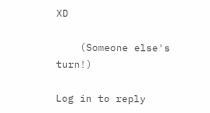XD

    (Someone else's turn!)

Log in to reply